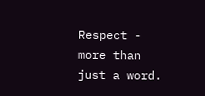Respect - more than just a word.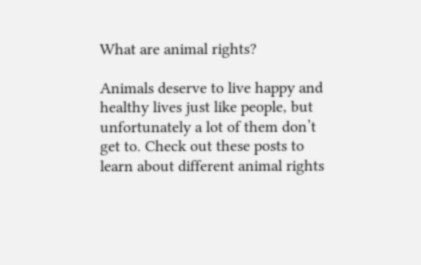What are animal rights?

Animals deserve to live happy and healthy lives just like people, but unfortunately a lot of them don’t get to. Check out these posts to learn about different animal rights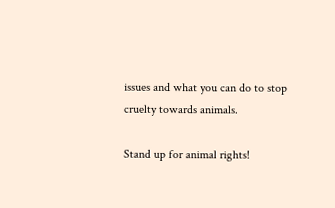issues and what you can do to stop cruelty towards animals.

Stand up for animal rights!